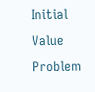Initial Value Problem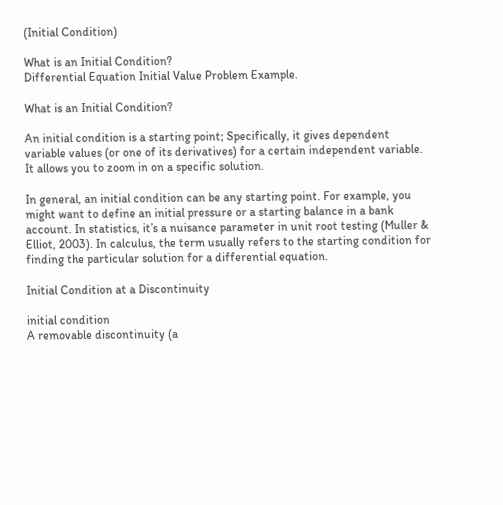(Initial Condition)

What is an Initial Condition?
Differential Equation Initial Value Problem Example.

What is an Initial Condition?

An initial condition is a starting point; Specifically, it gives dependent variable values (or one of its derivatives) for a certain independent variable. It allows you to zoom in on a specific solution.

In general, an initial condition can be any starting point. For example, you might want to define an initial pressure or a starting balance in a bank account. In statistics, it’s a nuisance parameter in unit root testing (Muller & Elliot, 2003). In calculus, the term usually refers to the starting condition for finding the particular solution for a differential equation.

Initial Condition at a Discontinuity

initial condition
A removable discontinuity (a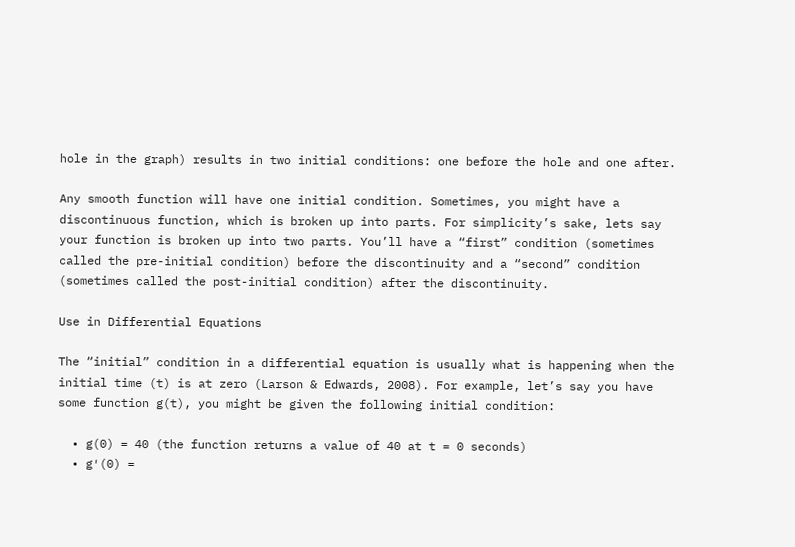hole in the graph) results in two initial conditions: one before the hole and one after.

Any smooth function will have one initial condition. Sometimes, you might have a discontinuous function, which is broken up into parts. For simplicity’s sake, lets say your function is broken up into two parts. You’ll have a “first” condition (sometimes called the pre-initial condition) before the discontinuity and a “second” condition (sometimes called the post-initial condition) after the discontinuity.

Use in Differential Equations

The “initial” condition in a differential equation is usually what is happening when the initial time (t) is at zero (Larson & Edwards, 2008). For example, let’s say you have some function g(t), you might be given the following initial condition:

  • g(0) = 40 (the function returns a value of 40 at t = 0 seconds)
  • g′(0) =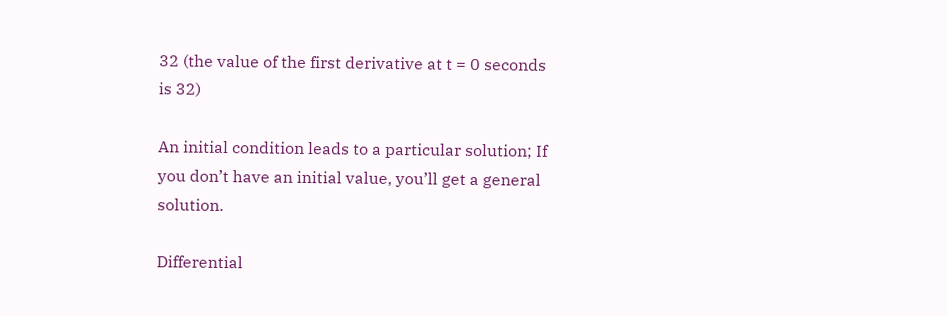32 (the value of the first derivative at t = 0 seconds is 32)

An initial condition leads to a particular solution; If you don’t have an initial value, you’ll get a general solution.

Differential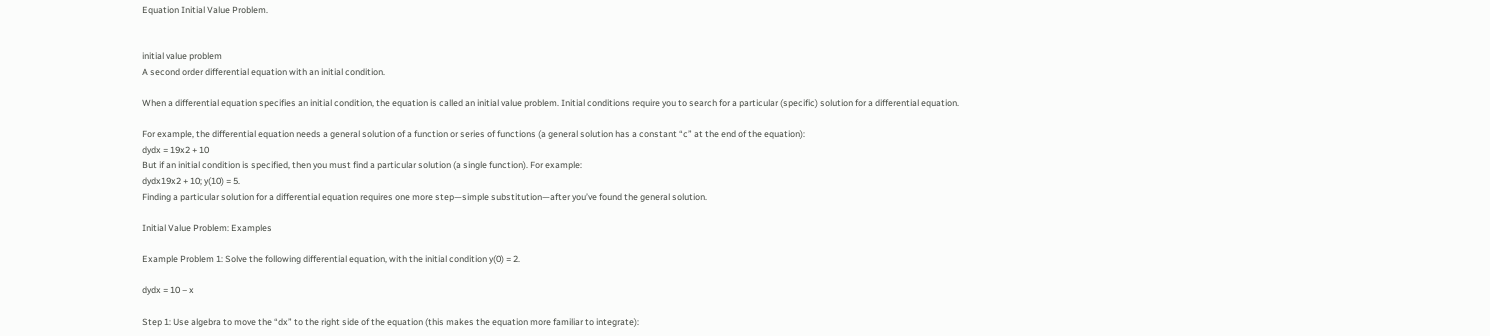Equation Initial Value Problem.


initial value problem
A second order differential equation with an initial condition.

When a differential equation specifies an initial condition, the equation is called an initial value problem. Initial conditions require you to search for a particular (specific) solution for a differential equation.

For example, the differential equation needs a general solution of a function or series of functions (a general solution has a constant “c” at the end of the equation):
dydx = 19x2 + 10
But if an initial condition is specified, then you must find a particular solution (a single function). For example:
dydx19x2 + 10; y(10) = 5.
Finding a particular solution for a differential equation requires one more step—simple substitution—after you’ve found the general solution.

Initial Value Problem: Examples

Example Problem 1: Solve the following differential equation, with the initial condition y(0) = 2.

dydx = 10 – x

Step 1: Use algebra to move the “dx” to the right side of the equation (this makes the equation more familiar to integrate):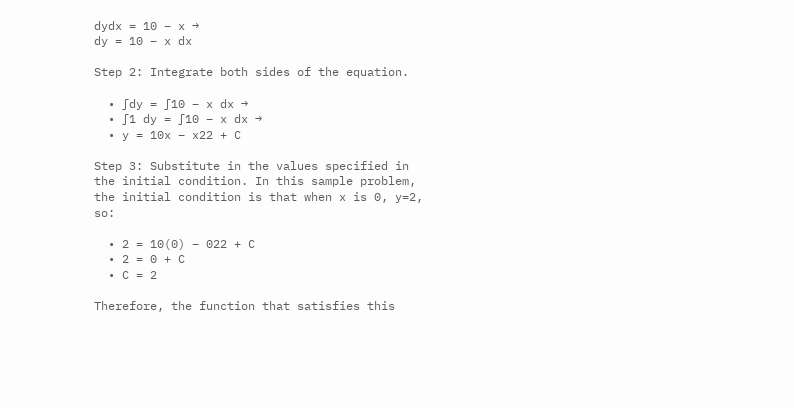dydx = 10 – x →
dy = 10 – x dx

Step 2: Integrate both sides of the equation.

  • ∫dy = ∫10 – x dx →
  • ∫1 dy = ∫10 – x dx →
  • y = 10x – x22 + C

Step 3: Substitute in the values specified in the initial condition. In this sample problem, the initial condition is that when x is 0, y=2, so:

  • 2 = 10(0) – 022 + C
  • 2 = 0 + C
  • C = 2

Therefore, the function that satisfies this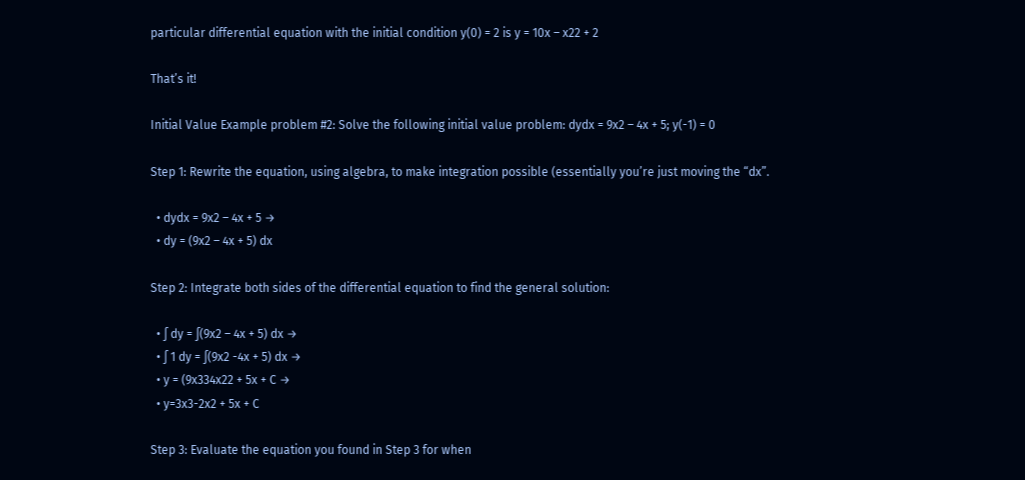particular differential equation with the initial condition y(0) = 2 is y = 10x – x22 + 2

That’s it!

Initial Value Example problem #2: Solve the following initial value problem: dydx = 9x2 – 4x + 5; y(-1) = 0

Step 1: Rewrite the equation, using algebra, to make integration possible (essentially you’re just moving the “dx”.

  • dydx = 9x2 – 4x + 5 →
  • dy = (9x2 – 4x + 5) dx

Step 2: Integrate both sides of the differential equation to find the general solution:

  • ∫ dy = ∫(9x2 – 4x + 5) dx →
  • ∫ 1 dy = ∫(9x2 -4x + 5) dx →
  • y = (9x334x22 + 5x + C →
  • y=3x3-2x2 + 5x + C

Step 3: Evaluate the equation you found in Step 3 for when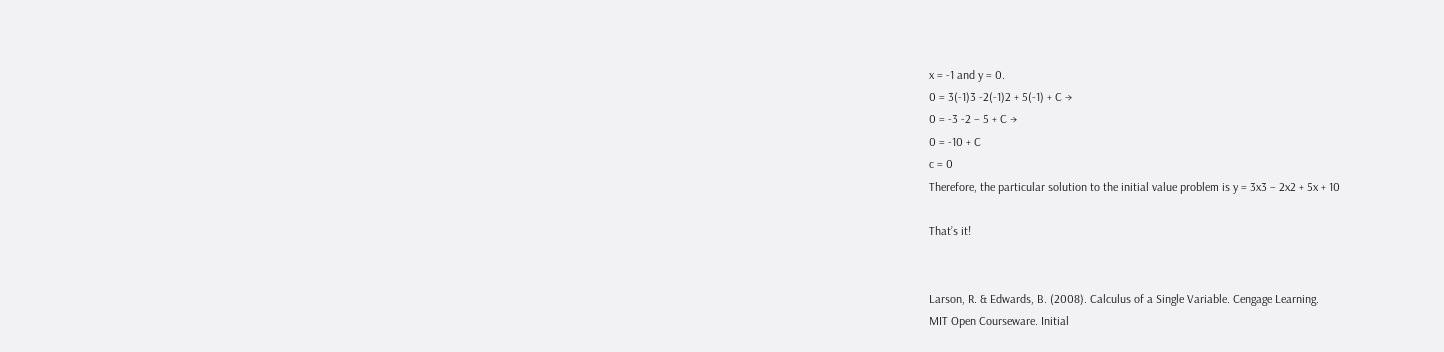x = -1 and y = 0.
0 = 3(-1)3 -2(-1)2 + 5(-1) + C →
0 = -3 -2 – 5 + C →
0 = -10 + C
c = 0
Therefore, the particular solution to the initial value problem is y = 3x3 – 2x2 + 5x + 10

That’s it!


Larson, R. & Edwards, B. (2008). Calculus of a Single Variable. Cengage Learning.
MIT Open Courseware. Initial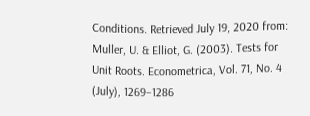Conditions. Retrieved July 19, 2020 from:
Muller, U. & Elliot, G. (2003). Tests for Unit Roots. Econometrica, Vol. 71, No. 4 (July), 1269–1286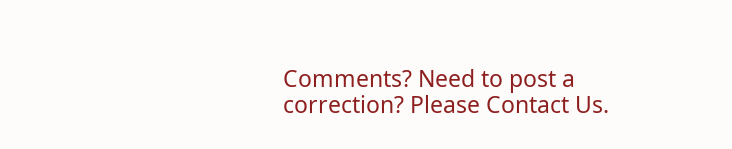Comments? Need to post a correction? Please Contact Us.